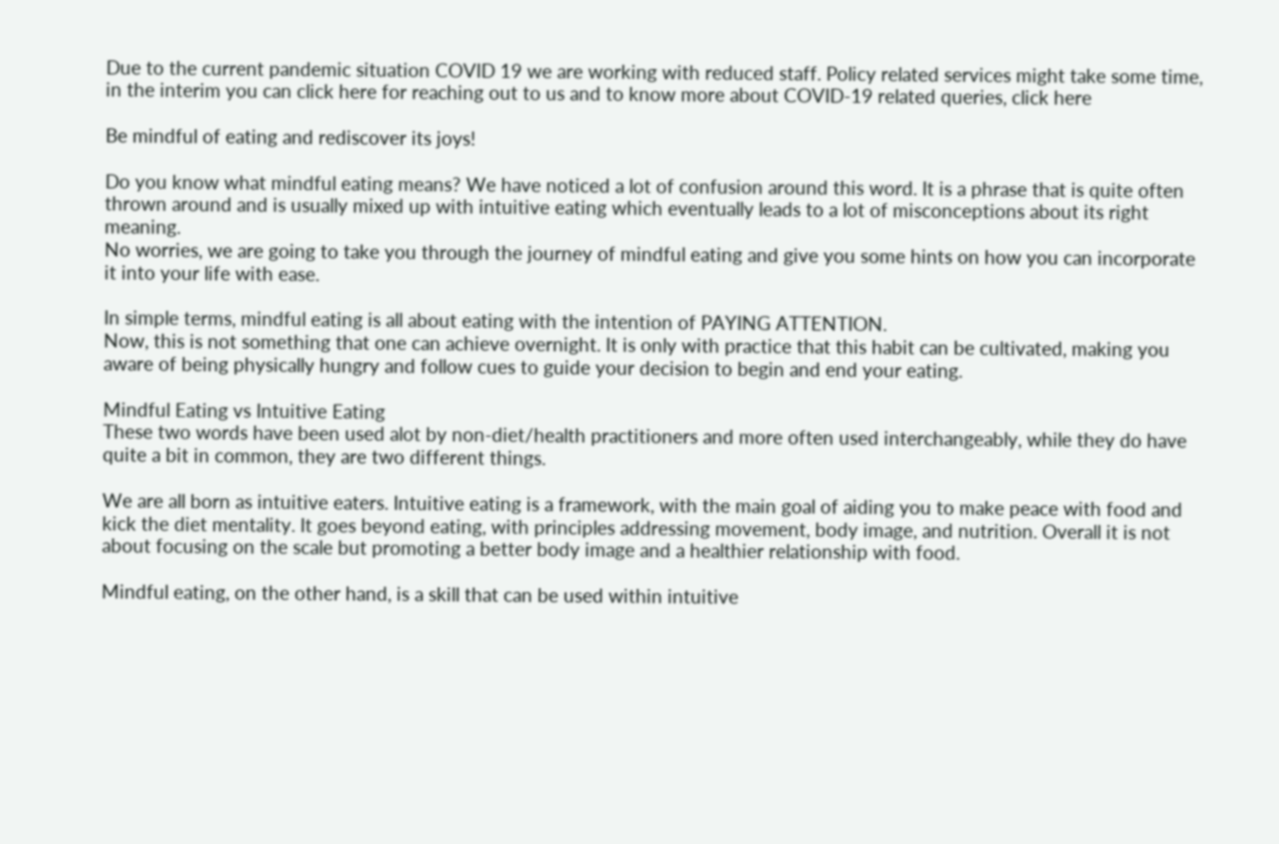Due to the current pandemic situation COVID 19 we are working with reduced staff. Policy related services might take some time, in the interim you can click here for reaching out to us and to know more about COVID-19 related queries, click here

Be mindful of eating and rediscover its joys!

Do you know what mindful eating means? We have noticed a lot of confusion around this word. It is a phrase that is quite often thrown around and is usually mixed up with intuitive eating which eventually leads to a lot of misconceptions about its right meaning.
No worries, we are going to take you through the journey of mindful eating and give you some hints on how you can incorporate it into your life with ease.

In simple terms, mindful eating is all about eating with the intention of PAYING ATTENTION.
Now, this is not something that one can achieve overnight. It is only with practice that this habit can be cultivated, making you aware of being physically hungry and follow cues to guide your decision to begin and end your eating.

Mindful Eating vs Intuitive Eating
These two words have been used alot by non-diet/health practitioners and more often used interchangeably, while they do have quite a bit in common, they are two different things.

We are all born as intuitive eaters. Intuitive eating is a framework, with the main goal of aiding you to make peace with food and kick the diet mentality. It goes beyond eating, with principles addressing movement, body image, and nutrition. Overall it is not about focusing on the scale but promoting a better body image and a healthier relationship with food.

Mindful eating, on the other hand, is a skill that can be used within intuitive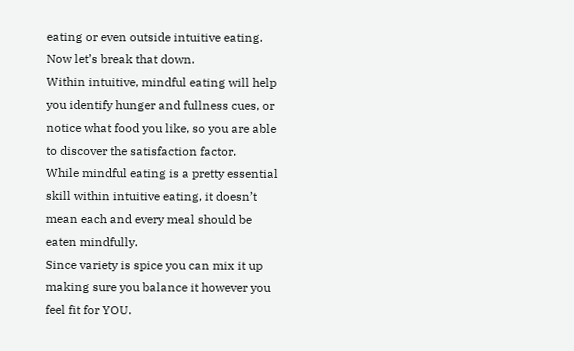eating or even outside intuitive eating. Now let’s break that down.
Within intuitive, mindful eating will help you identify hunger and fullness cues, or notice what food you like, so you are able to discover the satisfaction factor.
While mindful eating is a pretty essential skill within intuitive eating, it doesn’t mean each and every meal should be eaten mindfully.
Since variety is spice you can mix it up making sure you balance it however you feel fit for YOU.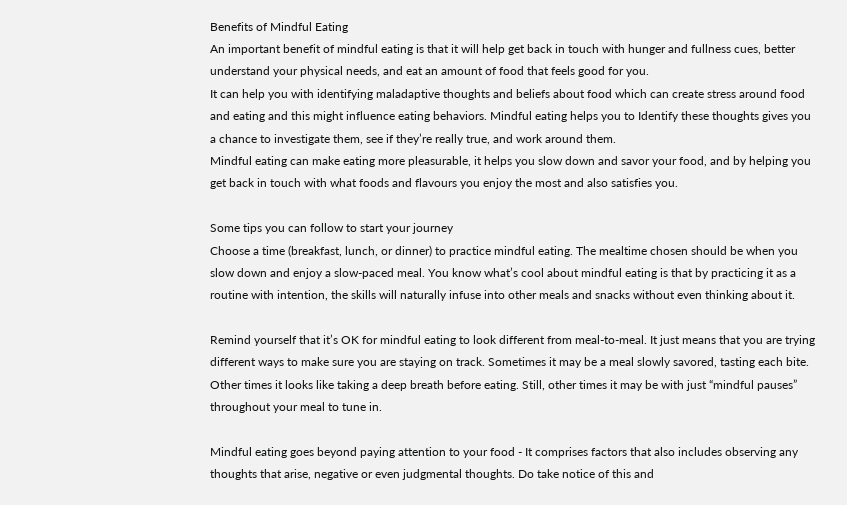Benefits of Mindful Eating
An important benefit of mindful eating is that it will help get back in touch with hunger and fullness cues, better understand your physical needs, and eat an amount of food that feels good for you.
It can help you with identifying maladaptive thoughts and beliefs about food which can create stress around food and eating and this might influence eating behaviors. Mindful eating helps you to Identify these thoughts gives you a chance to investigate them, see if they’re really true, and work around them.
Mindful eating can make eating more pleasurable, it helps you slow down and savor your food, and by helping you get back in touch with what foods and flavours you enjoy the most and also satisfies you.

Some tips you can follow to start your journey
Choose a time (breakfast, lunch, or dinner) to practice mindful eating. The mealtime chosen should be when you slow down and enjoy a slow-paced meal. You know what’s cool about mindful eating is that by practicing it as a routine with intention, the skills will naturally infuse into other meals and snacks without even thinking about it.

Remind yourself that it’s OK for mindful eating to look different from meal-to-meal. It just means that you are trying different ways to make sure you are staying on track. Sometimes it may be a meal slowly savored, tasting each bite. Other times it looks like taking a deep breath before eating. Still, other times it may be with just “mindful pauses” throughout your meal to tune in.

Mindful eating goes beyond paying attention to your food - It comprises factors that also includes observing any thoughts that arise, negative or even judgmental thoughts. Do take notice of this and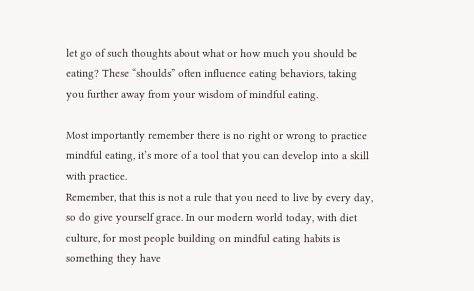let go of such thoughts about what or how much you should be eating? These “shoulds” often influence eating behaviors, taking you further away from your wisdom of mindful eating.

Most importantly remember there is no right or wrong to practice mindful eating, it’s more of a tool that you can develop into a skill with practice.
Remember, that this is not a rule that you need to live by every day, so do give yourself grace. In our modern world today, with diet culture, for most people building on mindful eating habits is something they have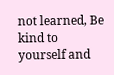not learned, Be kind to yourself and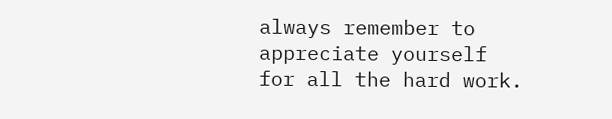always remember to appreciate yourself for all the hard work.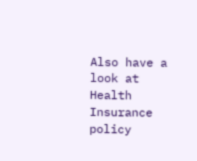Also have a look at Health Insurance policy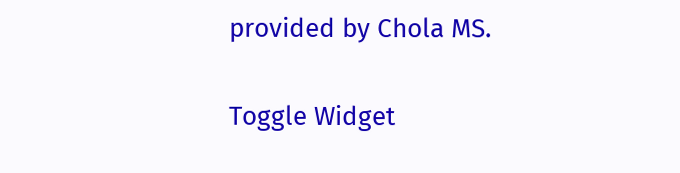provided by Chola MS.

Toggle Widget